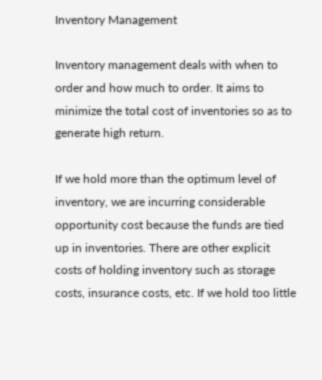Inventory Management

Inventory management deals with when to order and how much to order. It aims to minimize the total cost of inventories so as to generate high return.

If we hold more than the optimum level of inventory, we are incurring considerable opportunity cost because the funds are tied up in inventories. There are other explicit costs of holding inventory such as storage costs, insurance costs, etc. If we hold too little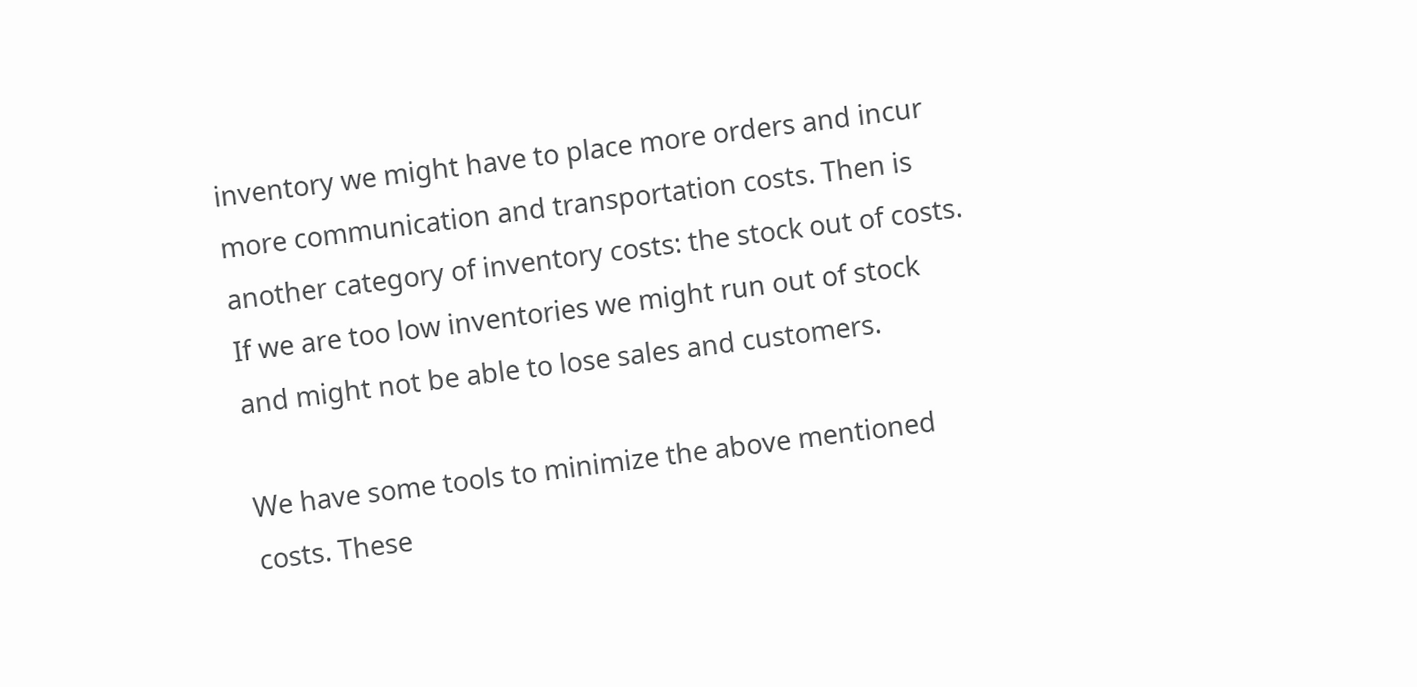inventory we might have to place more orders and incur more communication and transportation costs. Then is another category of inventory costs: the stock out of costs. If we are too low inventories we might run out of stock and might not be able to lose sales and customers.

We have some tools to minimize the above mentioned costs. These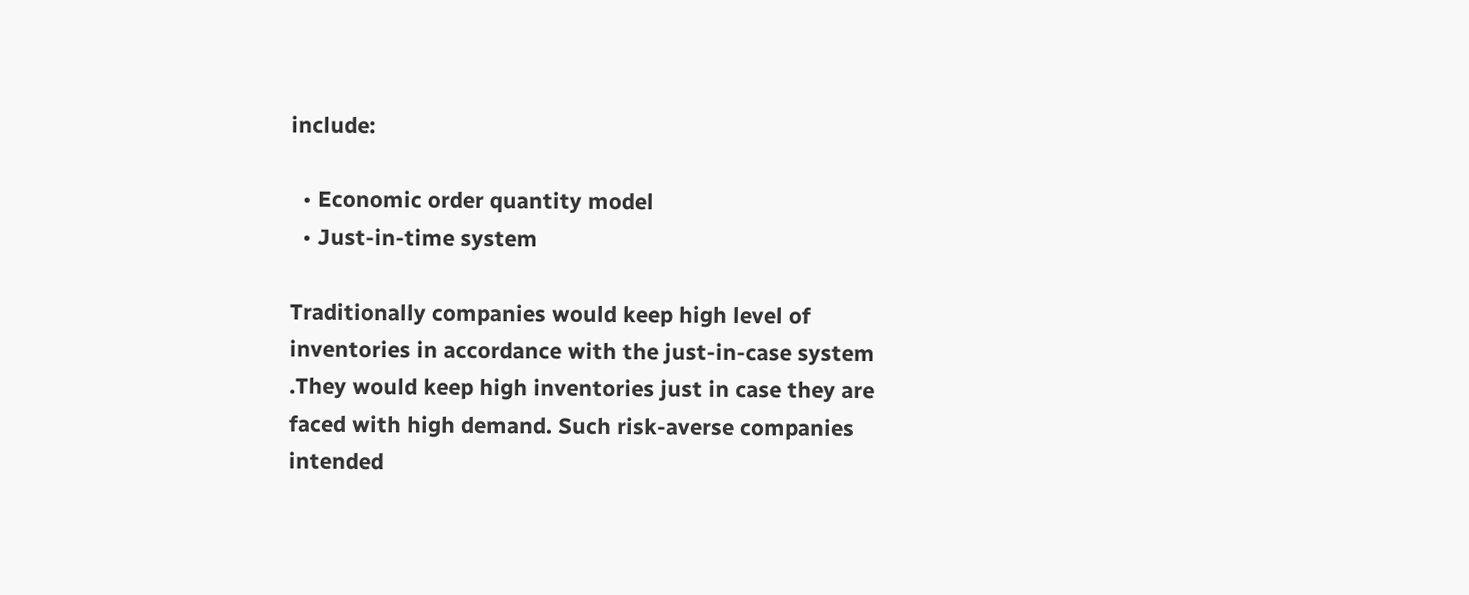include:

  • Economic order quantity model
  • Just-in-time system

Traditionally companies would keep high level of inventories in accordance with the just-in-case system .They would keep high inventories just in case they are faced with high demand. Such risk-averse companies intended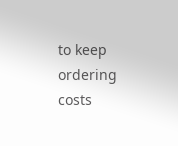to keep ordering costs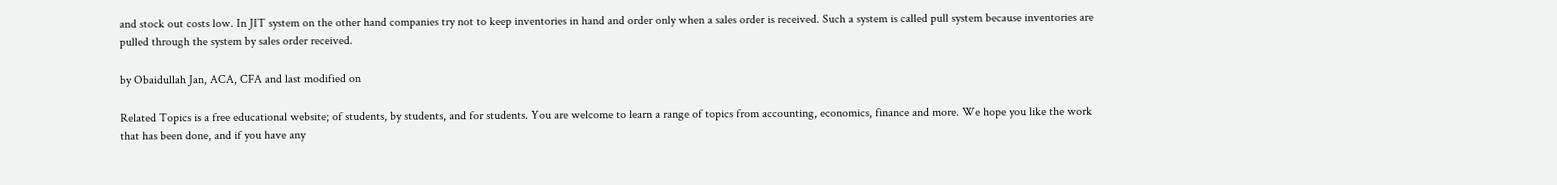and stock out costs low. In JIT system on the other hand companies try not to keep inventories in hand and order only when a sales order is received. Such a system is called pull system because inventories are pulled through the system by sales order received.

by Obaidullah Jan, ACA, CFA and last modified on

Related Topics is a free educational website; of students, by students, and for students. You are welcome to learn a range of topics from accounting, economics, finance and more. We hope you like the work that has been done, and if you have any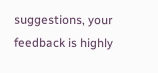suggestions, your feedback is highly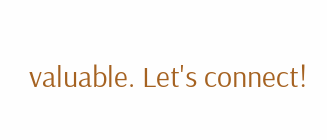valuable. Let's connect!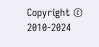Copyright © 2010-2024